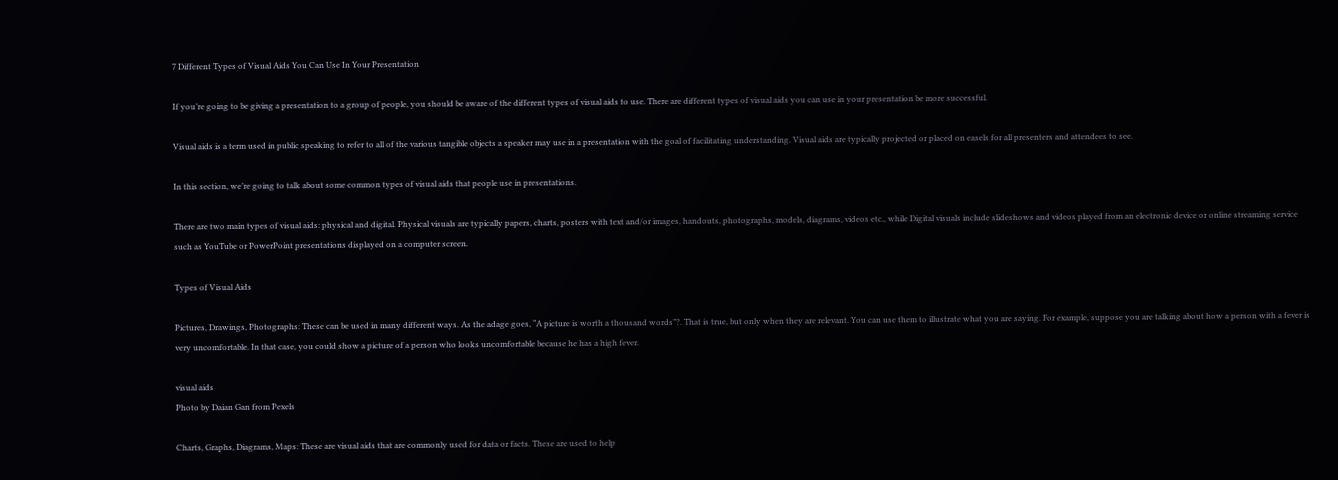7 Different Types of Visual Aids You Can Use In Your Presentation

If you’re going to be giving a presentation to a group of people, you should be aware of the different types of visual aids to use. There are different types of visual aids you can use in your presentation be more successful.

Visual aids is a term used in public speaking to refer to all of the various tangible objects a speaker may use in a presentation with the goal of facilitating understanding. Visual aids are typically projected or placed on easels for all presenters and attendees to see.

In this section, we’re going to talk about some common types of visual aids that people use in presentations.

There are two main types of visual aids: physical and digital. Physical visuals are typically papers, charts, posters with text and/or images, handouts, photographs, models, diagrams, videos etc., while Digital visuals include slideshows and videos played from an electronic device or online streaming service such as YouTube or PowerPoint presentations displayed on a computer screen.

Types of Visual Aids

Pictures, Drawings, Photographs: These can be used in many different ways. As the adage goes, “A picture is worth a thousand words”?. That is true, but only when they are relevant. You can use them to illustrate what you are saying. For example, suppose you are talking about how a person with a fever is very uncomfortable. In that case, you could show a picture of a person who looks uncomfortable because he has a high fever.

visual aids
Photo by Daian Gan from Pexels

Charts, Graphs, Diagrams, Maps: These are visual aids that are commonly used for data or facts. These are used to help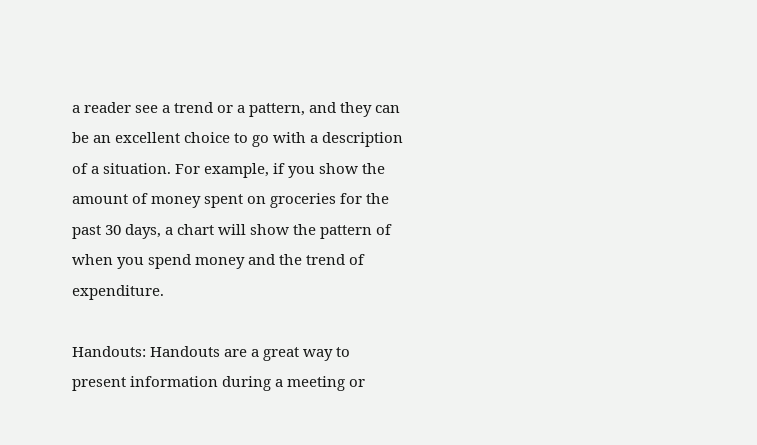a reader see a trend or a pattern, and they can be an excellent choice to go with a description of a situation. For example, if you show the amount of money spent on groceries for the past 30 days, a chart will show the pattern of when you spend money and the trend of expenditure.

Handouts: Handouts are a great way to present information during a meeting or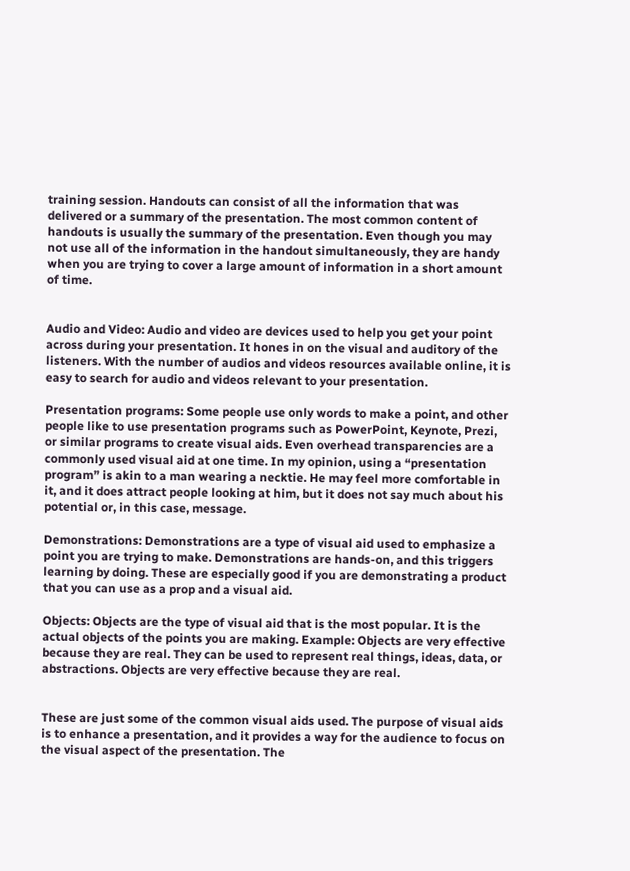training session. Handouts can consist of all the information that was delivered or a summary of the presentation. The most common content of handouts is usually the summary of the presentation. Even though you may not use all of the information in the handout simultaneously, they are handy when you are trying to cover a large amount of information in a short amount of time.


Audio and Video: Audio and video are devices used to help you get your point across during your presentation. It hones in on the visual and auditory of the listeners. With the number of audios and videos resources available online, it is easy to search for audio and videos relevant to your presentation.

Presentation programs: Some people use only words to make a point, and other people like to use presentation programs such as PowerPoint, Keynote, Prezi, or similar programs to create visual aids. Even overhead transparencies are a commonly used visual aid at one time. In my opinion, using a “presentation program” is akin to a man wearing a necktie. He may feel more comfortable in it, and it does attract people looking at him, but it does not say much about his potential or, in this case, message.

Demonstrations: Demonstrations are a type of visual aid used to emphasize a point you are trying to make. Demonstrations are hands-on, and this triggers learning by doing. These are especially good if you are demonstrating a product that you can use as a prop and a visual aid.

Objects: Objects are the type of visual aid that is the most popular. It is the actual objects of the points you are making. Example: Objects are very effective because they are real. They can be used to represent real things, ideas, data, or abstractions. Objects are very effective because they are real.


These are just some of the common visual aids used. The purpose of visual aids is to enhance a presentation, and it provides a way for the audience to focus on the visual aspect of the presentation. The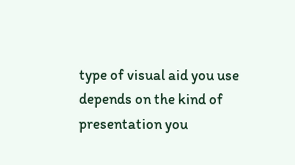type of visual aid you use depends on the kind of presentation you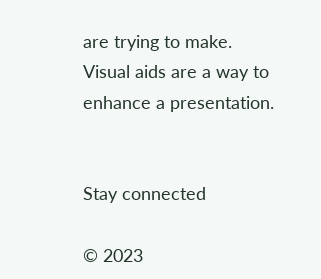are trying to make. Visual aids are a way to enhance a presentation.


Stay connected

© 2023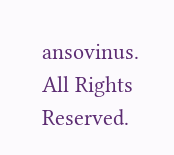ansovinus. All Rights Reserved.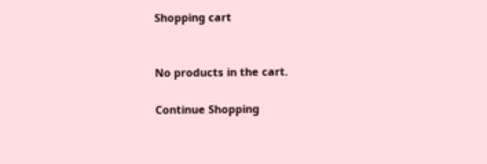Shopping cart


No products in the cart.

Continue Shopping